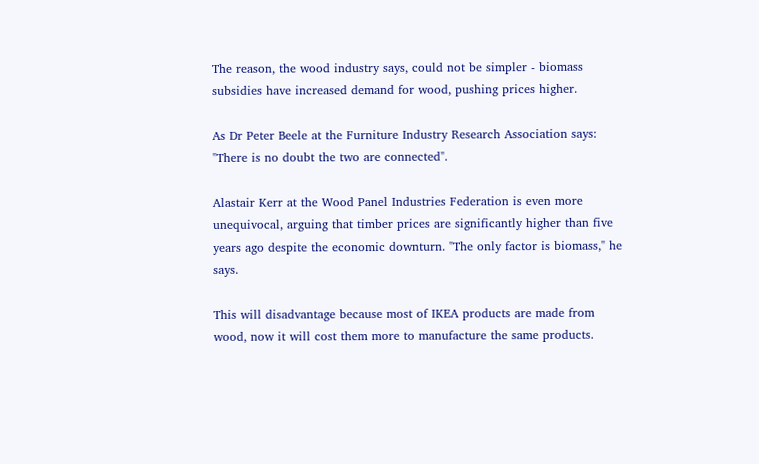The reason, the wood industry says, could not be simpler - biomass subsidies have increased demand for wood, pushing prices higher.

As Dr Peter Beele at the Furniture Industry Research Association says: "There is no doubt the two are connected".

Alastair Kerr at the Wood Panel Industries Federation is even more unequivocal, arguing that timber prices are significantly higher than five years ago despite the economic downturn. "The only factor is biomass," he says.

This will disadvantage because most of IKEA products are made from wood, now it will cost them more to manufacture the same products.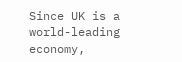Since UK is a world-leading economy,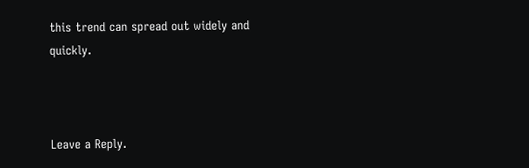this trend can spread out widely and quickly.



Leave a Reply.